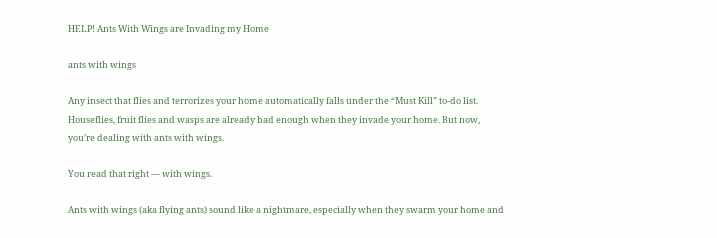HELP! Ants With Wings are Invading my Home

ants with wings

Any insect that flies and terrorizes your home automatically falls under the “Must Kill” to-do list. Houseflies, fruit flies and wasps are already bad enough when they invade your home. But now, you’re dealing with ants with wings.

You read that right — with wings.

Ants with wings (aka flying ants) sound like a nightmare, especially when they swarm your home and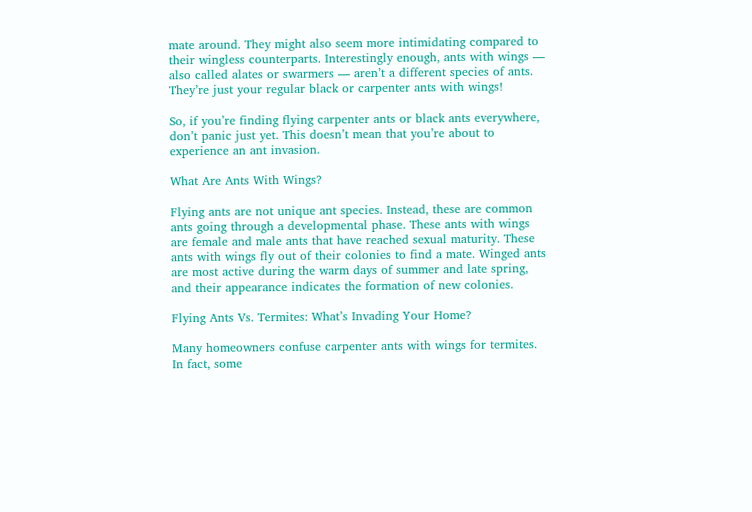mate around. They might also seem more intimidating compared to their wingless counterparts. Interestingly enough, ants with wings — also called alates or swarmers — aren’t a different species of ants. They’re just your regular black or carpenter ants with wings!

So, if you’re finding flying carpenter ants or black ants everywhere, don’t panic just yet. This doesn’t mean that you’re about to experience an ant invasion.

What Are Ants With Wings?

Flying ants are not unique ant species. Instead, these are common ants going through a developmental phase. These ants with wings are female and male ants that have reached sexual maturity. These ants with wings fly out of their colonies to find a mate. Winged ants are most active during the warm days of summer and late spring, and their appearance indicates the formation of new colonies.

Flying Ants Vs. Termites: What’s Invading Your Home?

Many homeowners confuse carpenter ants with wings for termites. In fact, some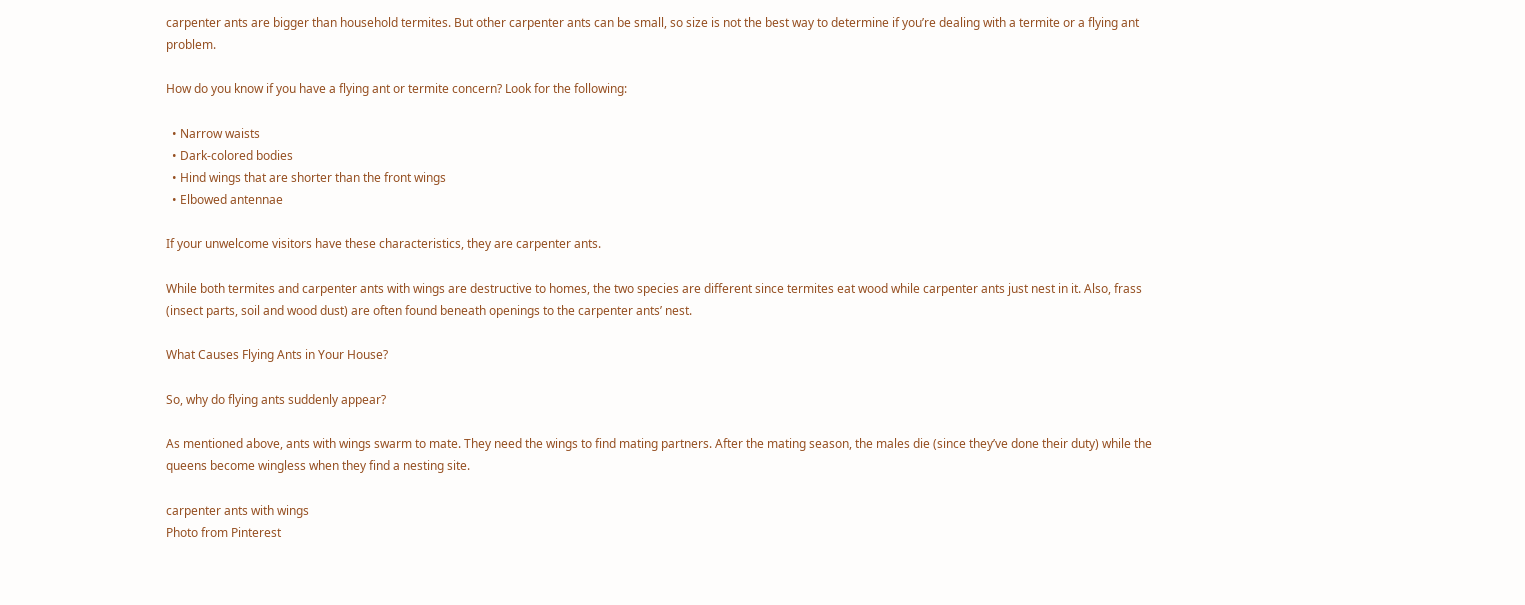carpenter ants are bigger than household termites. But other carpenter ants can be small, so size is not the best way to determine if you’re dealing with a termite or a flying ant problem.

How do you know if you have a flying ant or termite concern? Look for the following:

  • Narrow waists
  • Dark-colored bodies
  • Hind wings that are shorter than the front wings
  • Elbowed antennae

If your unwelcome visitors have these characteristics, they are carpenter ants.

While both termites and carpenter ants with wings are destructive to homes, the two species are different since termites eat wood while carpenter ants just nest in it. Also, frass (insect parts, soil and wood dust) are often found beneath openings to the carpenter ants’ nest.

What Causes Flying Ants in Your House?

So, why do flying ants suddenly appear?

As mentioned above, ants with wings swarm to mate. They need the wings to find mating partners. After the mating season, the males die (since they’ve done their duty) while the queens become wingless when they find a nesting site.

carpenter ants with wings
Photo from Pinterest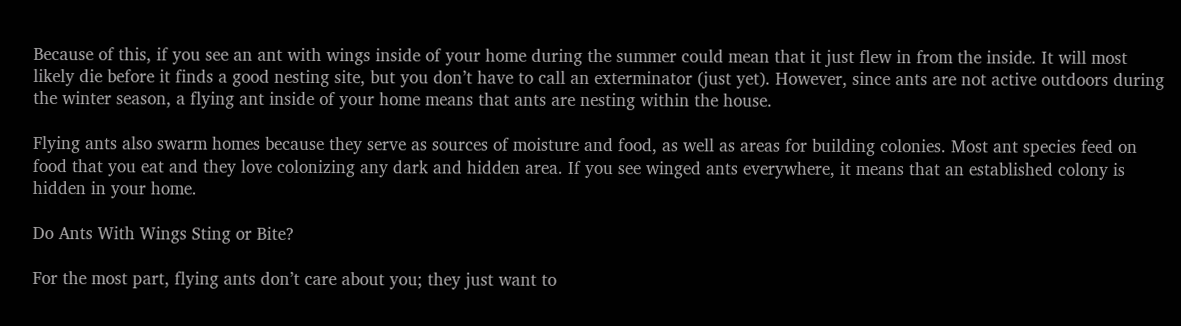Because of this, if you see an ant with wings inside of your home during the summer could mean that it just flew in from the inside. It will most likely die before it finds a good nesting site, but you don’t have to call an exterminator (just yet). However, since ants are not active outdoors during the winter season, a flying ant inside of your home means that ants are nesting within the house.

Flying ants also swarm homes because they serve as sources of moisture and food, as well as areas for building colonies. Most ant species feed on food that you eat and they love colonizing any dark and hidden area. If you see winged ants everywhere, it means that an established colony is hidden in your home.

Do Ants With Wings Sting or Bite?

For the most part, flying ants don’t care about you; they just want to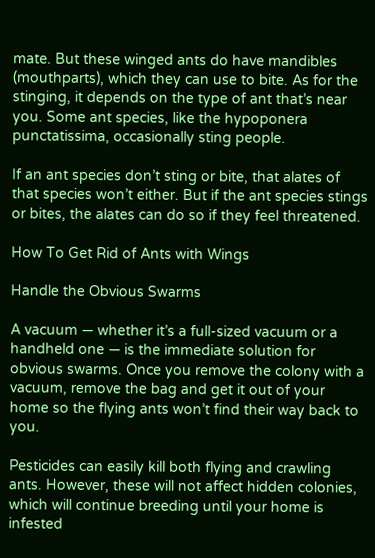mate. But these winged ants do have mandibles (mouthparts), which they can use to bite. As for the stinging, it depends on the type of ant that’s near you. Some ant species, like the hypoponera punctatissima, occasionally sting people.

If an ant species don’t sting or bite, that alates of that species won’t either. But if the ant species stings or bites, the alates can do so if they feel threatened.

How To Get Rid of Ants with Wings

Handle the Obvious Swarms

A vacuum — whether it’s a full-sized vacuum or a handheld one — is the immediate solution for obvious swarms. Once you remove the colony with a vacuum, remove the bag and get it out of your home so the flying ants won’t find their way back to you.

Pesticides can easily kill both flying and crawling ants. However, these will not affect hidden colonies, which will continue breeding until your home is infested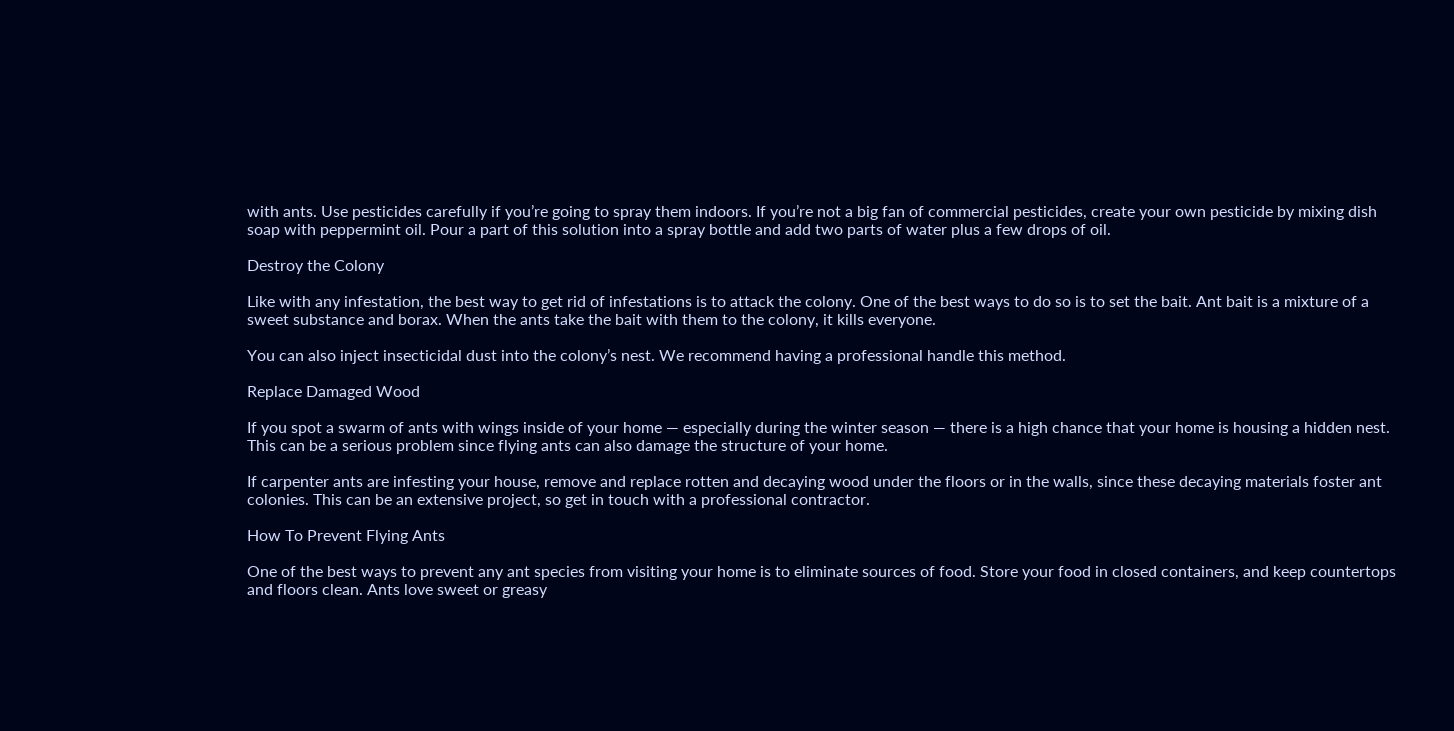with ants. Use pesticides carefully if you’re going to spray them indoors. If you’re not a big fan of commercial pesticides, create your own pesticide by mixing dish soap with peppermint oil. Pour a part of this solution into a spray bottle and add two parts of water plus a few drops of oil.

Destroy the Colony

Like with any infestation, the best way to get rid of infestations is to attack the colony. One of the best ways to do so is to set the bait. Ant bait is a mixture of a sweet substance and borax. When the ants take the bait with them to the colony, it kills everyone.

You can also inject insecticidal dust into the colony’s nest. We recommend having a professional handle this method.

Replace Damaged Wood

If you spot a swarm of ants with wings inside of your home — especially during the winter season — there is a high chance that your home is housing a hidden nest. This can be a serious problem since flying ants can also damage the structure of your home.

If carpenter ants are infesting your house, remove and replace rotten and decaying wood under the floors or in the walls, since these decaying materials foster ant colonies. This can be an extensive project, so get in touch with a professional contractor.

How To Prevent Flying Ants

One of the best ways to prevent any ant species from visiting your home is to eliminate sources of food. Store your food in closed containers, and keep countertops and floors clean. Ants love sweet or greasy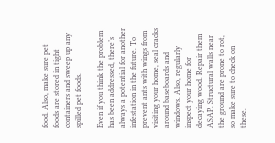food. Also, make sure pet foods are stored in tight containers and sweep up any spilled pet foods.

Even if you think the problem has been addressed, there’s always a potential for another infestation in the future. To prevent ants with wings from visiting your home, seal cracks around baseboards and windows. Also, regularly inspect your home for decaying wood. Repair them ASAP. Structural walls near the ground are prone to rot, so make sure to check on these.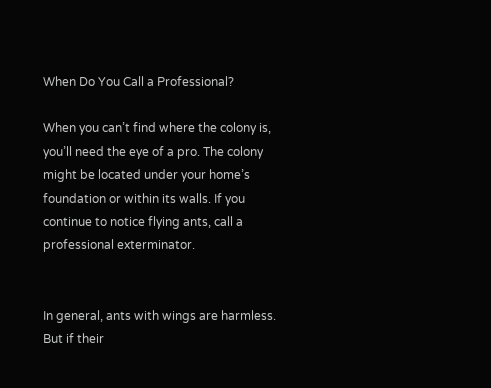When Do You Call a Professional?

When you can’t find where the colony is, you’ll need the eye of a pro. The colony might be located under your home’s foundation or within its walls. If you continue to notice flying ants, call a professional exterminator.


In general, ants with wings are harmless. But if their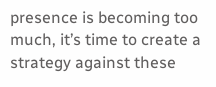presence is becoming too much, it’s time to create a strategy against these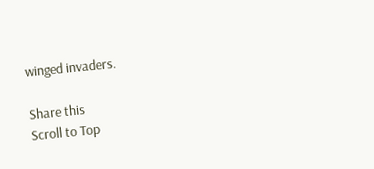winged invaders.

Share this
Scroll to Top